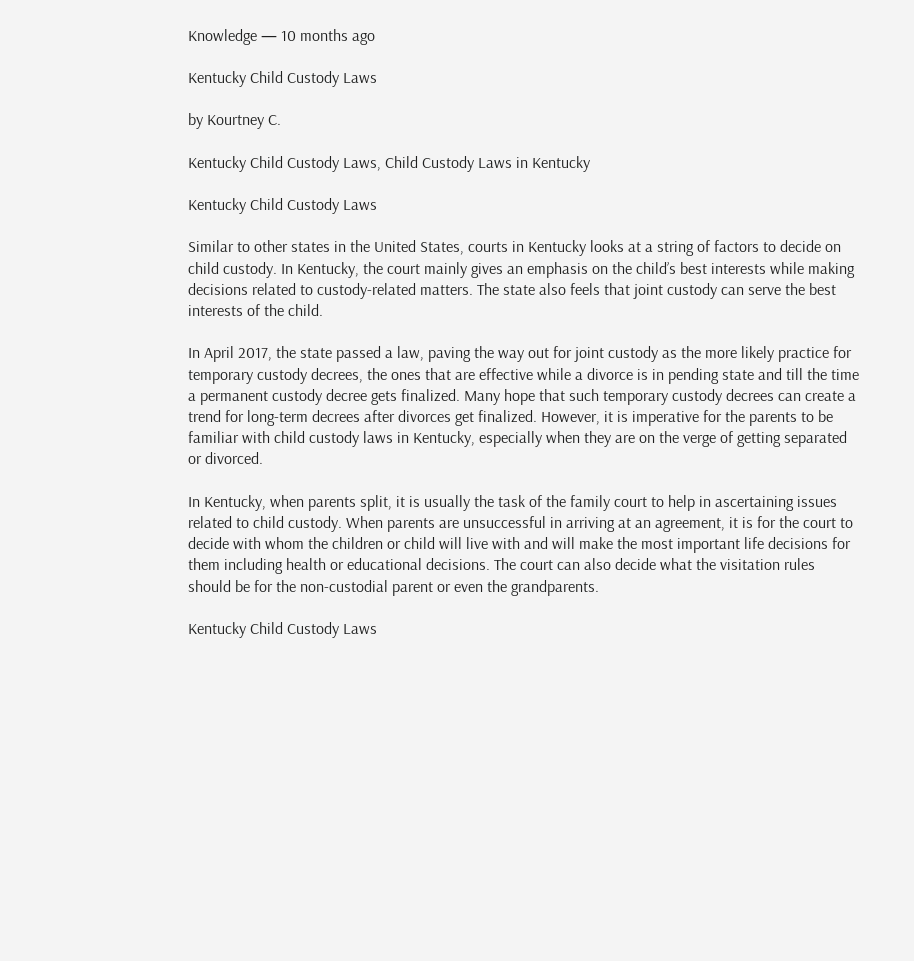Knowledge — 10 months ago

Kentucky Child Custody Laws

by Kourtney C.

Kentucky Child Custody Laws, Child Custody Laws in Kentucky

Kentucky Child Custody Laws

Similar to other states in the United States, courts in Kentucky looks at a string of factors to decide on child custody. In Kentucky, the court mainly gives an emphasis on the child’s best interests while making decisions related to custody-related matters. The state also feels that joint custody can serve the best interests of the child.

In April 2017, the state passed a law, paving the way out for joint custody as the more likely practice for temporary custody decrees, the ones that are effective while a divorce is in pending state and till the time a permanent custody decree gets finalized. Many hope that such temporary custody decrees can create a trend for long-term decrees after divorces get finalized. However, it is imperative for the parents to be familiar with child custody laws in Kentucky, especially when they are on the verge of getting separated or divorced.

In Kentucky, when parents split, it is usually the task of the family court to help in ascertaining issues related to child custody. When parents are unsuccessful in arriving at an agreement, it is for the court to decide with whom the children or child will live with and will make the most important life decisions for them including health or educational decisions. The court can also decide what the visitation rules should be for the non-custodial parent or even the grandparents.

Kentucky Child Custody Laws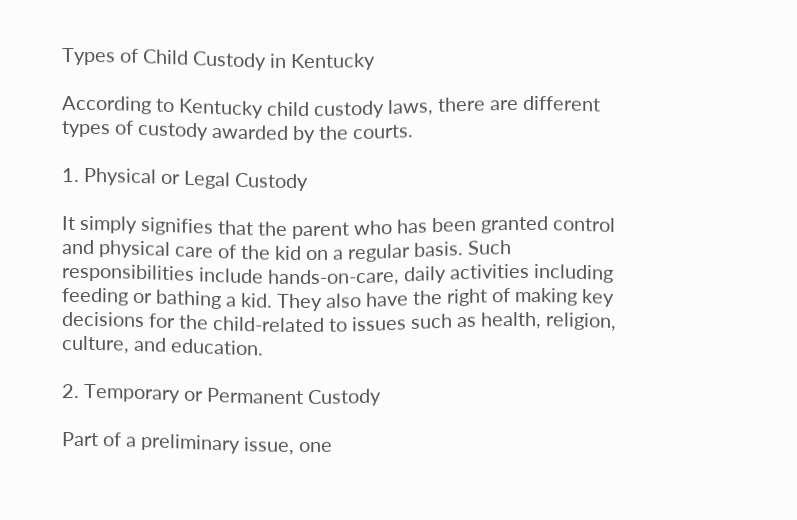Types of Child Custody in Kentucky

According to Kentucky child custody laws, there are different types of custody awarded by the courts.

1. Physical or Legal Custody

It simply signifies that the parent who has been granted control and physical care of the kid on a regular basis. Such responsibilities include hands-on-care, daily activities including feeding or bathing a kid. They also have the right of making key decisions for the child-related to issues such as health, religion, culture, and education.

2. Temporary or Permanent Custody

Part of a preliminary issue, one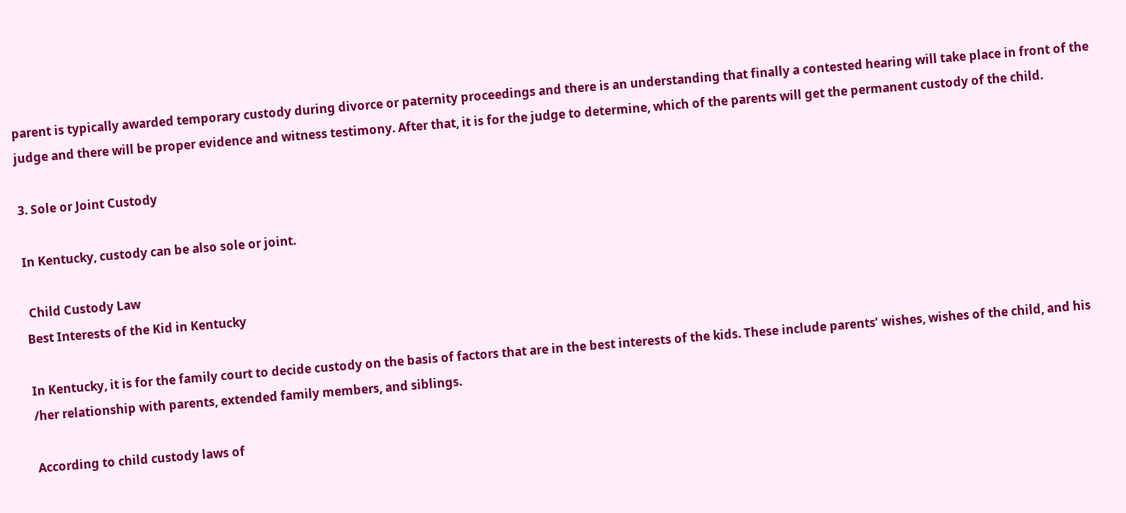parent is typically awarded temporary custody during divorce or paternity proceedings and there is an understanding that finally a contested hearing will take place in front of the judge and there will be proper evidence and witness testimony. After that, it is for the judge to determine, which of the parents will get the permanent custody of the child.

3. Sole or Joint Custody

In Kentucky, custody can be also sole or joint.

 Child Custody Law
Best Interests of the Kid in Kentucky

In Kentucky, it is for the family court to decide custody on the basis of factors that are in the best interests of the kids. These include parents’ wishes, wishes of the child, and his /her relationship with parents, extended family members, and siblings.

According to child custody laws of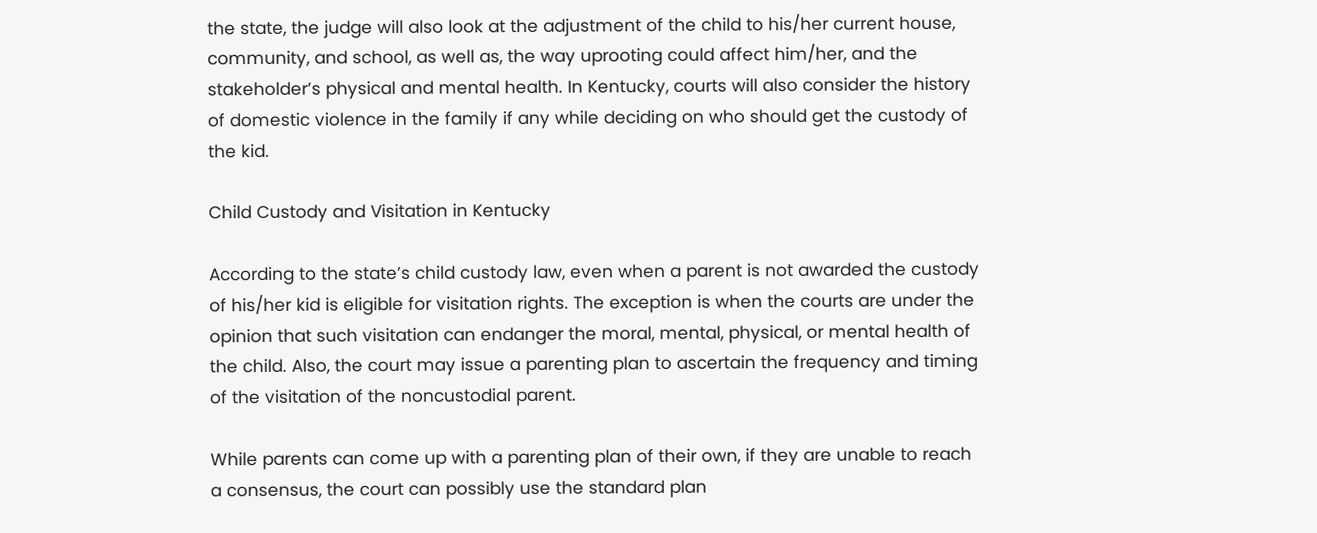the state, the judge will also look at the adjustment of the child to his/her current house, community, and school, as well as, the way uprooting could affect him/her, and the stakeholder’s physical and mental health. In Kentucky, courts will also consider the history of domestic violence in the family if any while deciding on who should get the custody of the kid.

Child Custody and Visitation in Kentucky

According to the state’s child custody law, even when a parent is not awarded the custody of his/her kid is eligible for visitation rights. The exception is when the courts are under the opinion that such visitation can endanger the moral, mental, physical, or mental health of the child. Also, the court may issue a parenting plan to ascertain the frequency and timing of the visitation of the noncustodial parent.

While parents can come up with a parenting plan of their own, if they are unable to reach a consensus, the court can possibly use the standard plan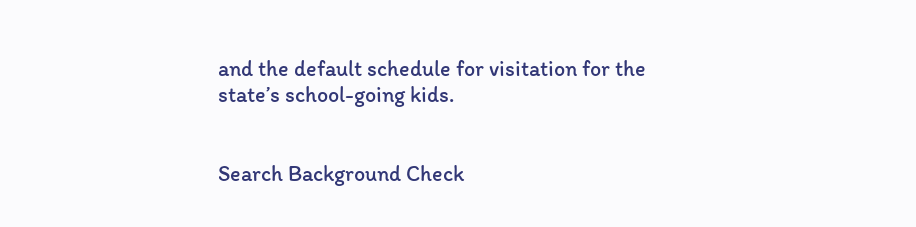and the default schedule for visitation for the state’s school-going kids.


Search Background Check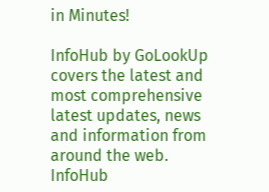in Minutes!

InfoHub by GoLookUp covers the latest and most comprehensive latest updates, news and information from around the web. InfoHub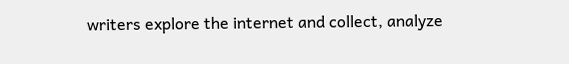writers explore the internet and collect, analyze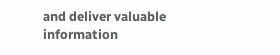and deliver valuable information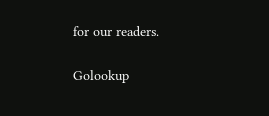for our readers.

Golookup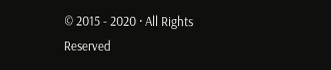© 2015 - 2020 · All Rights Reserved